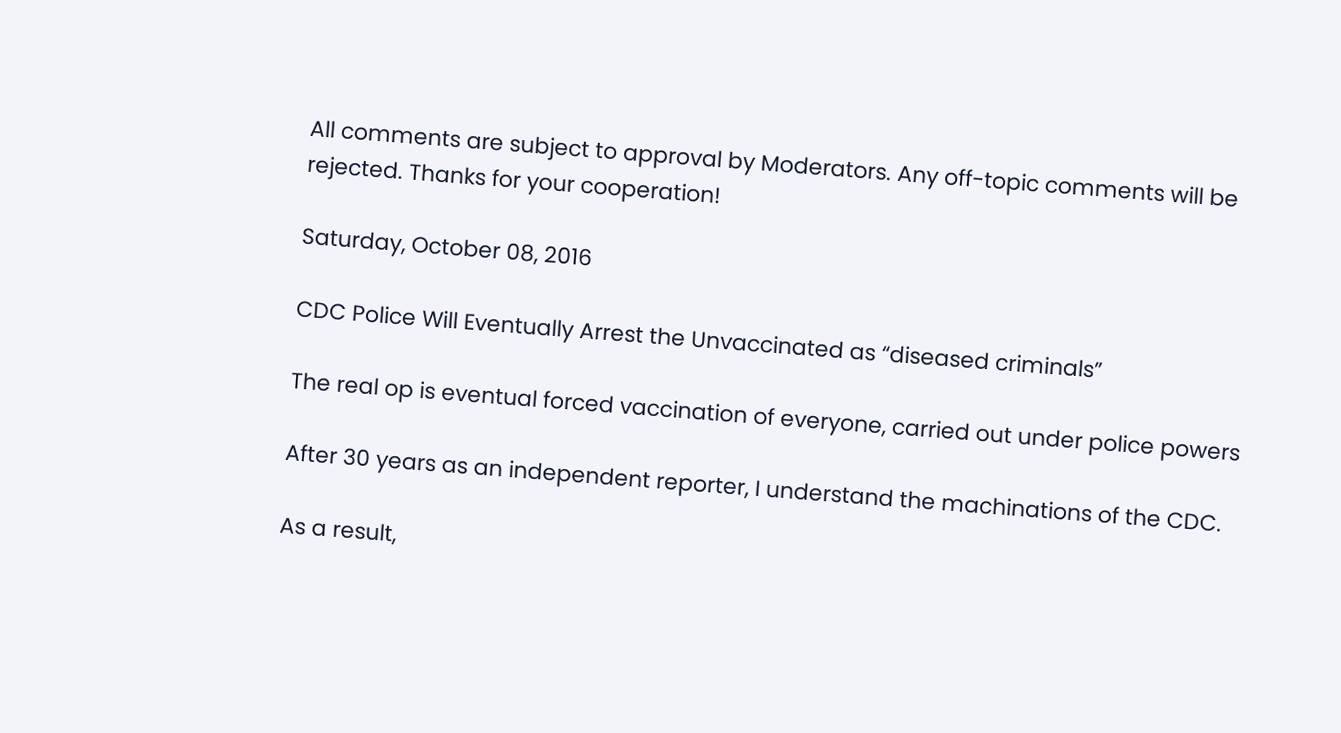All comments are subject to approval by Moderators. Any off-topic comments will be rejected. Thanks for your cooperation!

Saturday, October 08, 2016

CDC Police Will Eventually Arrest the Unvaccinated as “diseased criminals”

The real op is eventual forced vaccination of everyone, carried out under police powers

After 30 years as an independent reporter, I understand the machinations of the CDC.

As a result,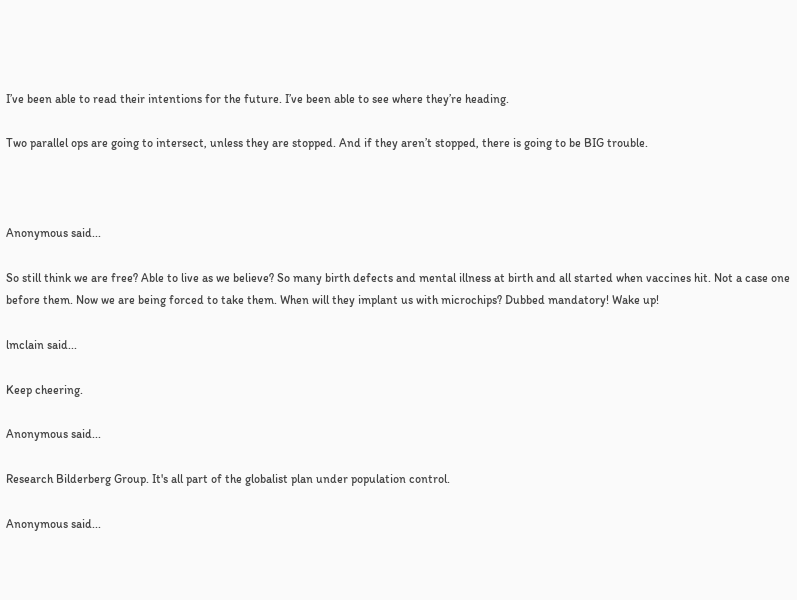I’ve been able to read their intentions for the future. I’ve been able to see where they’re heading.

Two parallel ops are going to intersect, unless they are stopped. And if they aren’t stopped, there is going to be BIG trouble.



Anonymous said...

So still think we are free? Able to live as we believe? So many birth defects and mental illness at birth and all started when vaccines hit. Not a case one before them. Now we are being forced to take them. When will they implant us with microchips? Dubbed mandatory! Wake up!

lmclain said...

Keep cheering.

Anonymous said...

Research Bilderberg Group. It's all part of the globalist plan under population control.

Anonymous said...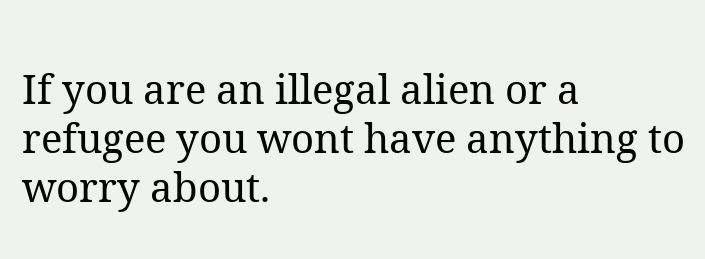If you are an illegal alien or a refugee you wont have anything to worry about.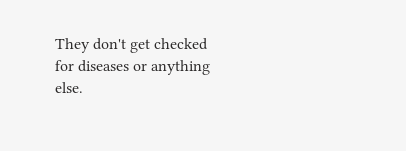They don't get checked for diseases or anything else.